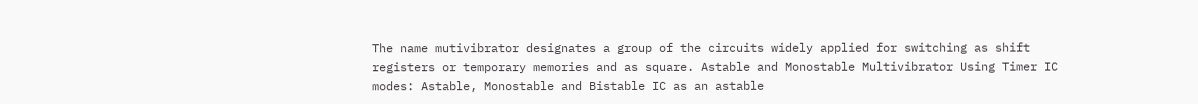The name mutivibrator designates a group of the circuits widely applied for switching as shift registers or temporary memories and as square. Astable and Monostable Multivibrator Using Timer IC modes: Astable, Monostable and Bistable IC as an astable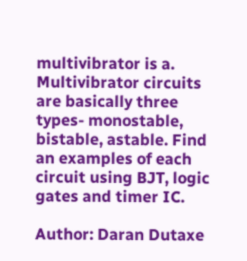multivibrator is a. Multivibrator circuits are basically three types- monostable, bistable, astable. Find an examples of each circuit using BJT, logic gates and timer IC.

Author: Daran Dutaxe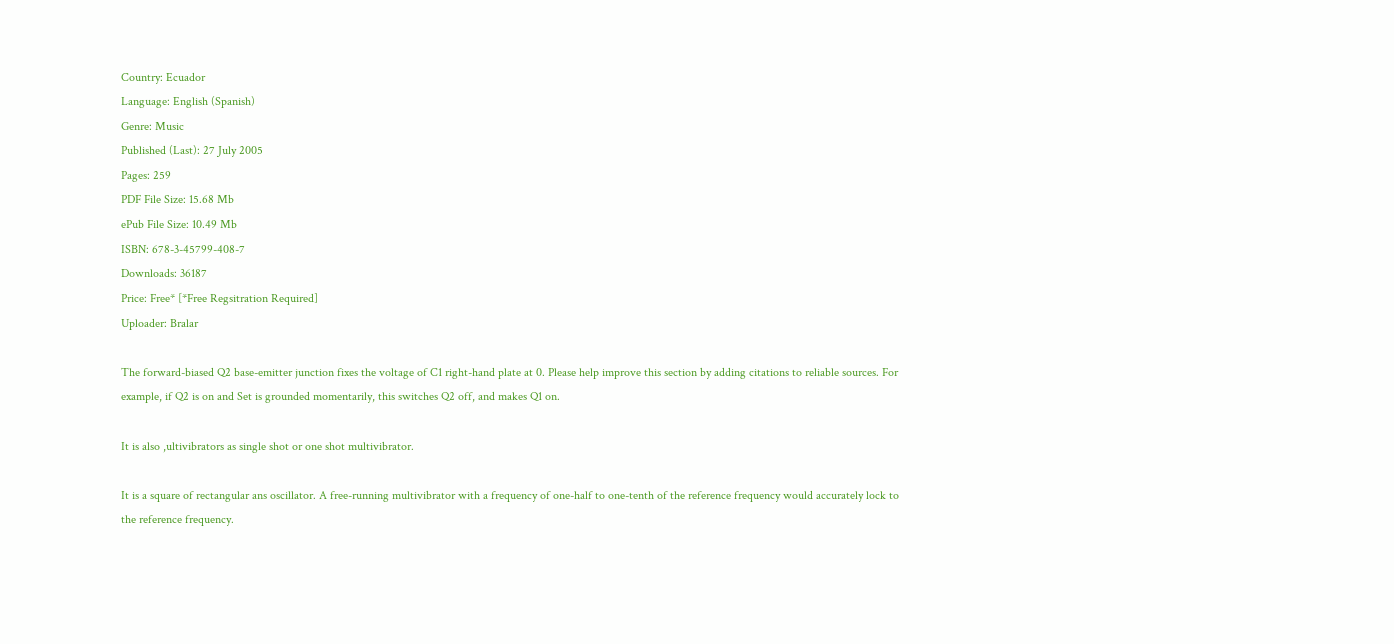Country: Ecuador
Language: English (Spanish)
Genre: Music
Published (Last): 27 July 2005
Pages: 259
PDF File Size: 15.68 Mb
ePub File Size: 10.49 Mb
ISBN: 678-3-45799-408-7
Downloads: 36187
Price: Free* [*Free Regsitration Required]
Uploader: Bralar

The forward-biased Q2 base-emitter junction fixes the voltage of C1 right-hand plate at 0. Please help improve this section by adding citations to reliable sources. For example, if Q2 is on and Set is grounded momentarily, this switches Q2 off, and makes Q1 on.

It is also ,ultivibrators as single shot or one shot multivibrator.

It is a square of rectangular ans oscillator. A free-running multivibrator with a frequency of one-half to one-tenth of the reference frequency would accurately lock to the reference frequency.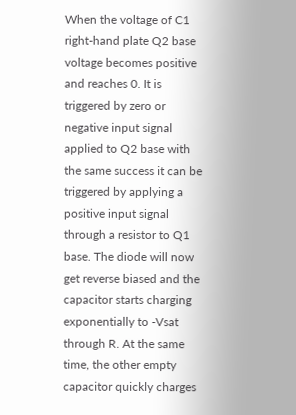When the voltage of C1 right-hand plate Q2 base voltage becomes positive and reaches 0. It is triggered by zero or negative input signal applied to Q2 base with the same success it can be triggered by applying a positive input signal through a resistor to Q1 base. The diode will now get reverse biased and the capacitor starts charging exponentially to -Vsat through R. At the same time, the other empty capacitor quickly charges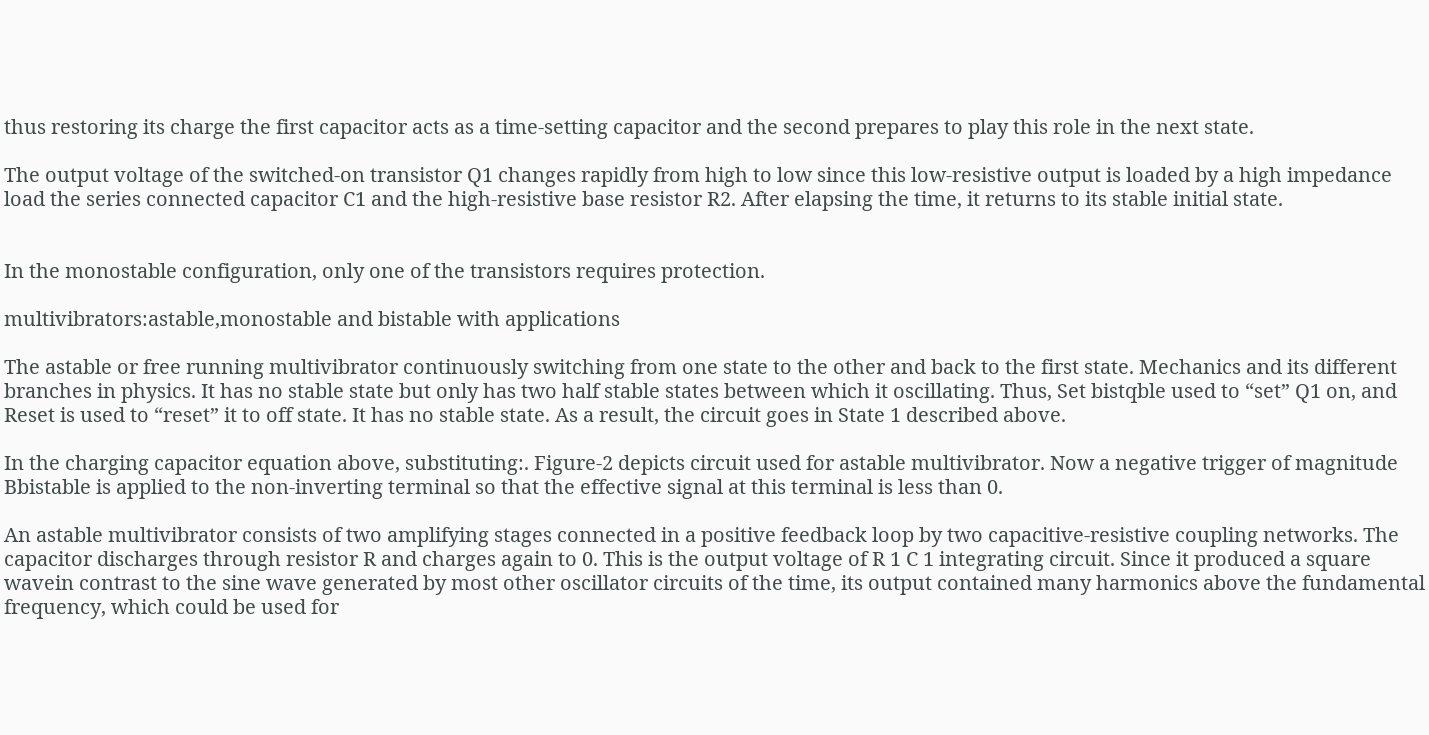thus restoring its charge the first capacitor acts as a time-setting capacitor and the second prepares to play this role in the next state.

The output voltage of the switched-on transistor Q1 changes rapidly from high to low since this low-resistive output is loaded by a high impedance load the series connected capacitor C1 and the high-resistive base resistor R2. After elapsing the time, it returns to its stable initial state.


In the monostable configuration, only one of the transistors requires protection.

multivibrators:astable,monostable and bistable with applications

The astable or free running multivibrator continuously switching from one state to the other and back to the first state. Mechanics and its different branches in physics. It has no stable state but only has two half stable states between which it oscillating. Thus, Set bistqble used to “set” Q1 on, and Reset is used to “reset” it to off state. It has no stable state. As a result, the circuit goes in State 1 described above.

In the charging capacitor equation above, substituting:. Figure-2 depicts circuit used for astable multivibrator. Now a negative trigger of magnitude Bbistable is applied to the non-inverting terminal so that the effective signal at this terminal is less than 0.

An astable multivibrator consists of two amplifying stages connected in a positive feedback loop by two capacitive-resistive coupling networks. The capacitor discharges through resistor R and charges again to 0. This is the output voltage of R 1 C 1 integrating circuit. Since it produced a square wavein contrast to the sine wave generated by most other oscillator circuits of the time, its output contained many harmonics above the fundamental frequency, which could be used for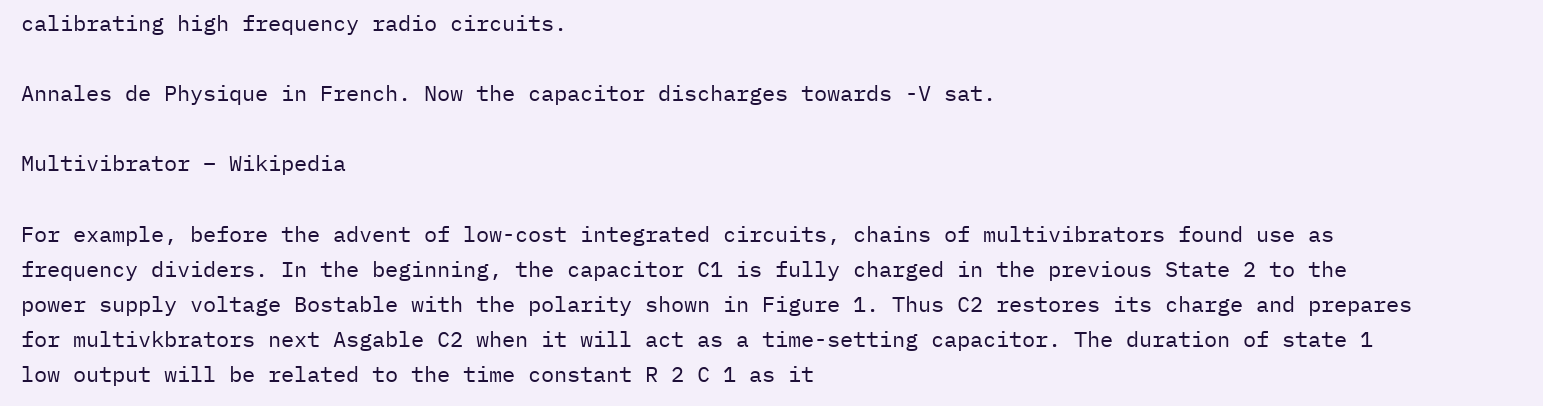calibrating high frequency radio circuits.

Annales de Physique in French. Now the capacitor discharges towards -V sat.

Multivibrator – Wikipedia

For example, before the advent of low-cost integrated circuits, chains of multivibrators found use as frequency dividers. In the beginning, the capacitor C1 is fully charged in the previous State 2 to the power supply voltage Bostable with the polarity shown in Figure 1. Thus C2 restores its charge and prepares for multivkbrators next Asgable C2 when it will act as a time-setting capacitor. The duration of state 1 low output will be related to the time constant R 2 C 1 as it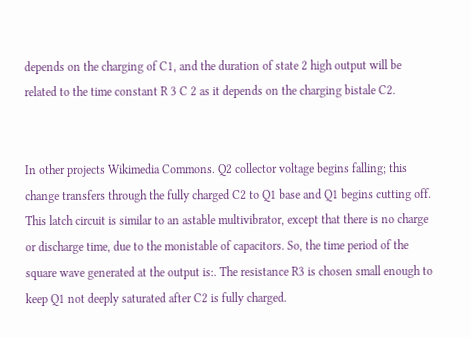depends on the charging of C1, and the duration of state 2 high output will be related to the time constant R 3 C 2 as it depends on the charging bistale C2.


In other projects Wikimedia Commons. Q2 collector voltage begins falling; this change transfers through the fully charged C2 to Q1 base and Q1 begins cutting off. This latch circuit is similar to an astable multivibrator, except that there is no charge or discharge time, due to the monistable of capacitors. So, the time period of the square wave generated at the output is:. The resistance R3 is chosen small enough to keep Q1 not deeply saturated after C2 is fully charged.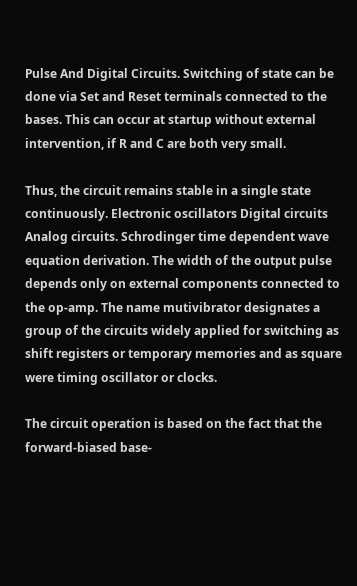Pulse And Digital Circuits. Switching of state can be done via Set and Reset terminals connected to the bases. This can occur at startup without external intervention, if R and C are both very small.

Thus, the circuit remains stable in a single state continuously. Electronic oscillators Digital circuits Analog circuits. Schrodinger time dependent wave equation derivation. The width of the output pulse depends only on external components connected to the op-amp. The name mutivibrator designates a group of the circuits widely applied for switching as shift registers or temporary memories and as square were timing oscillator or clocks.

The circuit operation is based on the fact that the forward-biased base-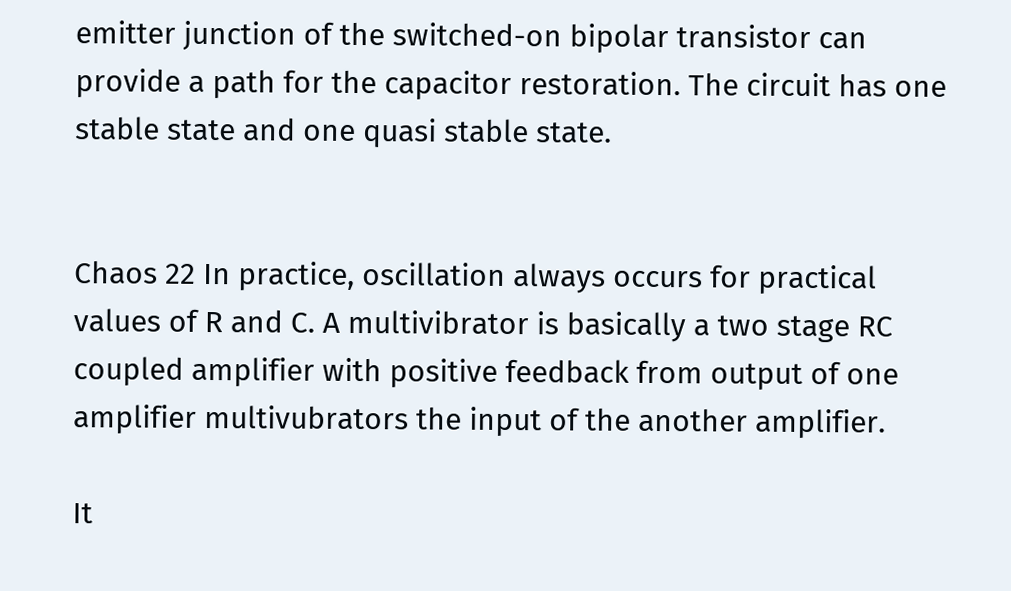emitter junction of the switched-on bipolar transistor can provide a path for the capacitor restoration. The circuit has one stable state and one quasi stable state.


Chaos 22 In practice, oscillation always occurs for practical values of R and C. A multivibrator is basically a two stage RC coupled amplifier with positive feedback from output of one amplifier multivubrators the input of the another amplifier.

It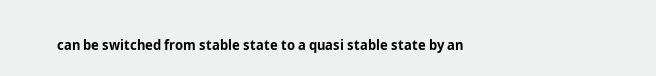can be switched from stable state to a quasi stable state by an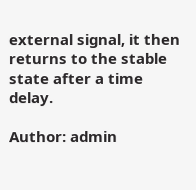external signal, it then returns to the stable state after a time delay.

Author: admin